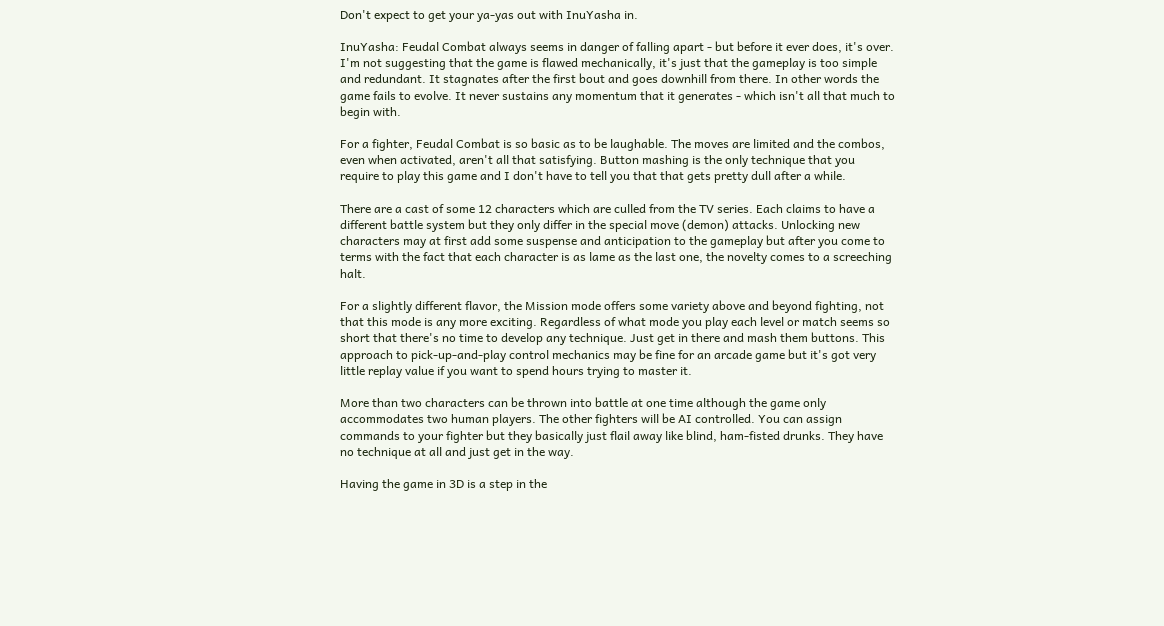Don't expect to get your ya-yas out with InuYasha in.

InuYasha: Feudal Combat always seems in danger of falling apart - but before it ever does, it's over. I'm not suggesting that the game is flawed mechanically, it's just that the gameplay is too simple and redundant. It stagnates after the first bout and goes downhill from there. In other words the game fails to evolve. It never sustains any momentum that it generates - which isn't all that much to begin with.

For a fighter, Feudal Combat is so basic as to be laughable. The moves are limited and the combos, even when activated, aren't all that satisfying. Button mashing is the only technique that you require to play this game and I don't have to tell you that that gets pretty dull after a while.

There are a cast of some 12 characters which are culled from the TV series. Each claims to have a different battle system but they only differ in the special move (demon) attacks. Unlocking new characters may at first add some suspense and anticipation to the gameplay but after you come to terms with the fact that each character is as lame as the last one, the novelty comes to a screeching halt.

For a slightly different flavor, the Mission mode offers some variety above and beyond fighting, not that this mode is any more exciting. Regardless of what mode you play each level or match seems so short that there's no time to develop any technique. Just get in there and mash them buttons. This approach to pick-up-and-play control mechanics may be fine for an arcade game but it's got very little replay value if you want to spend hours trying to master it.

More than two characters can be thrown into battle at one time although the game only accommodates two human players. The other fighters will be AI controlled. You can assign commands to your fighter but they basically just flail away like blind, ham-fisted drunks. They have no technique at all and just get in the way.

Having the game in 3D is a step in the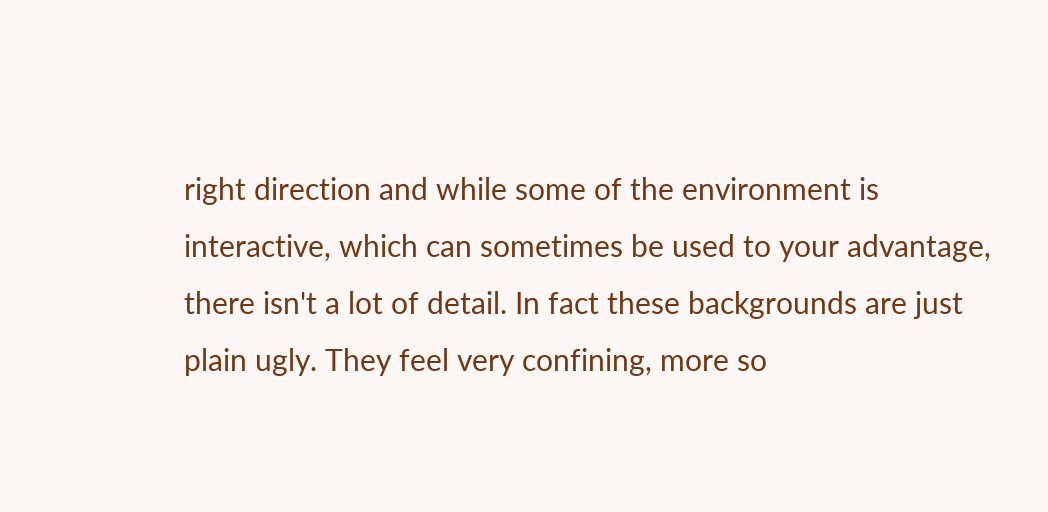right direction and while some of the environment is interactive, which can sometimes be used to your advantage, there isn't a lot of detail. In fact these backgrounds are just plain ugly. They feel very confining, more so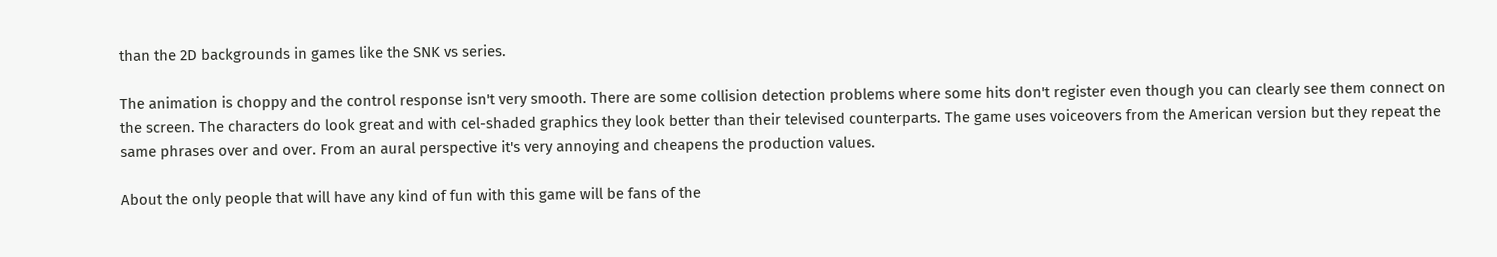than the 2D backgrounds in games like the SNK vs series.

The animation is choppy and the control response isn't very smooth. There are some collision detection problems where some hits don't register even though you can clearly see them connect on the screen. The characters do look great and with cel-shaded graphics they look better than their televised counterparts. The game uses voiceovers from the American version but they repeat the same phrases over and over. From an aural perspective it's very annoying and cheapens the production values.

About the only people that will have any kind of fun with this game will be fans of the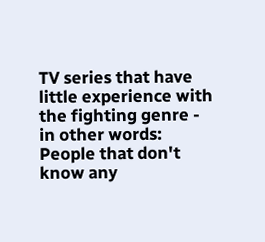TV series that have little experience with the fighting genre - in other words: People that don't know any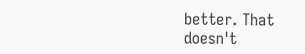better. That doesn't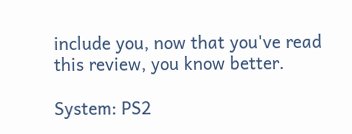include you, now that you've read this review, you know better.

System: PS2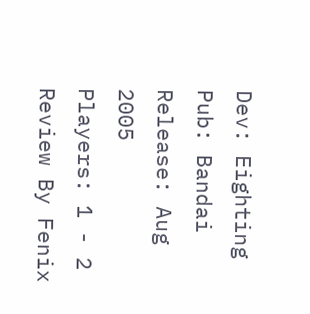Dev: Eighting
Pub: Bandai
Release: Aug 2005
Players: 1 - 2
Review By Fenix